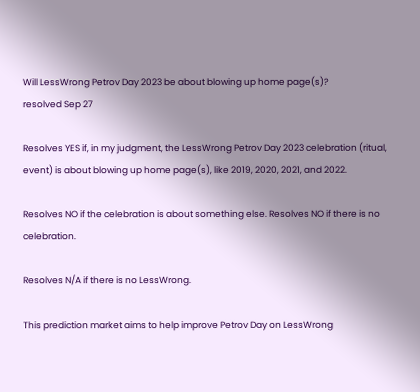Will LessWrong Petrov Day 2023 be about blowing up home page(s)?
resolved Sep 27

Resolves YES if, in my judgment, the LessWrong Petrov Day 2023 celebration (ritual, event) is about blowing up home page(s), like 2019, 2020, 2021, and 2022.

Resolves NO if the celebration is about something else. Resolves NO if there is no celebration.

Resolves N/A if there is no LessWrong.

This prediction market aims to help improve Petrov Day on LessWrong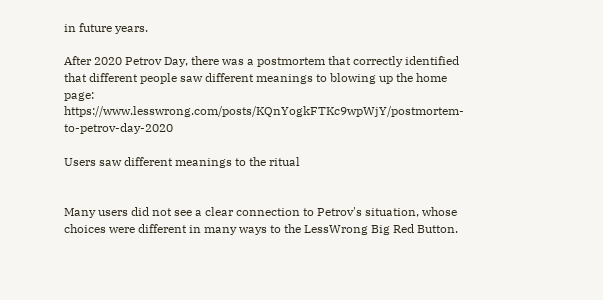in future years.

After 2020 Petrov Day, there was a postmortem that correctly identified that different people saw different meanings to blowing up the home page: https://www.lesswrong.com/posts/KQnYogkFTKc9wpWjY/postmortem-to-petrov-day-2020

Users saw different meanings to the ritual


Many users did not see a clear connection to Petrov's situation, whose choices were different in many ways to the LessWrong Big Red Button.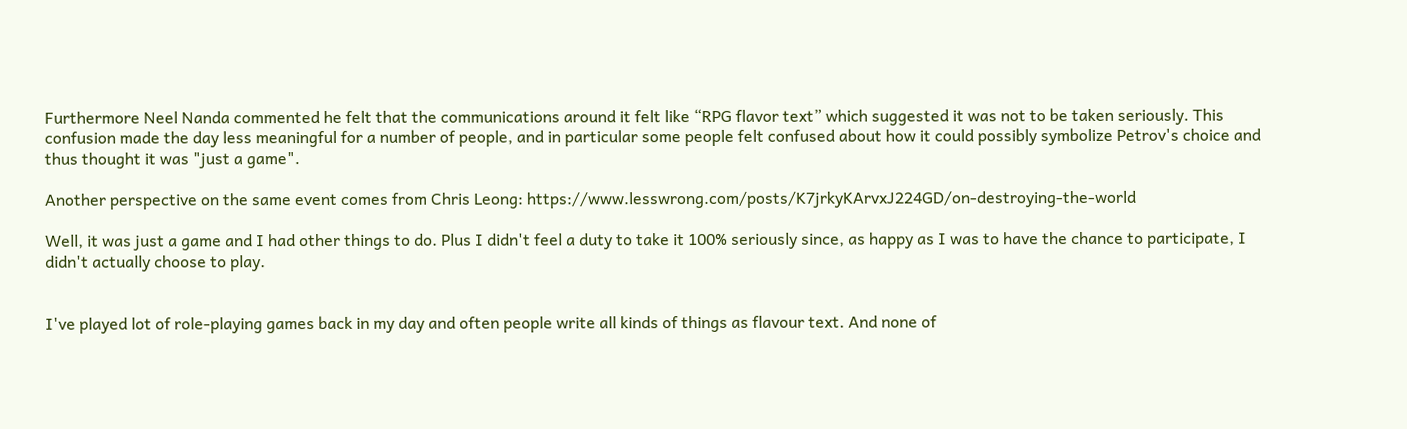Furthermore Neel Nanda commented he felt that the communications around it felt like “RPG flavor text” which suggested it was not to be taken seriously. This confusion made the day less meaningful for a number of people, and in particular some people felt confused about how it could possibly symbolize Petrov's choice and thus thought it was "just a game".

Another perspective on the same event comes from Chris Leong: https://www.lesswrong.com/posts/K7jrkyKArvxJ224GD/on-destroying-the-world

Well, it was just a game and I had other things to do. Plus I didn't feel a duty to take it 100% seriously since, as happy as I was to have the chance to participate, I didn't actually choose to play.


I've played lot of role-playing games back in my day and often people write all kinds of things as flavour text. And none of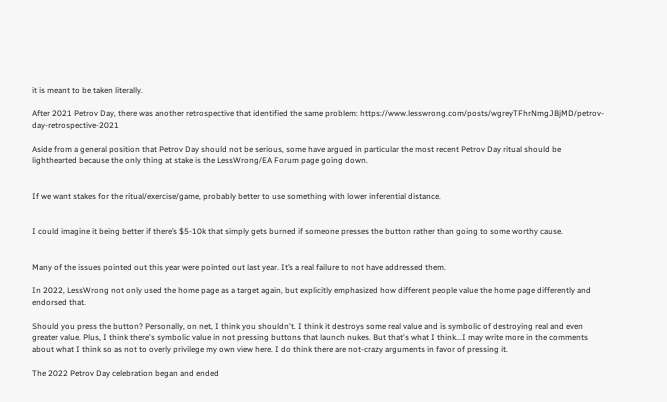it is meant to be taken literally.

After 2021 Petrov Day, there was another retrospective that identified the same problem: https://www.lesswrong.com/posts/wgreyTFhrNmgJBjMD/petrov-day-retrospective-2021

Aside from a general position that Petrov Day should not be serious, some have argued in particular the most recent Petrov Day ritual should be lighthearted because the only thing at stake is the LessWrong/EA Forum page going down.


If we want stakes for the ritual/exercise/game, probably better to use something with lower inferential distance.


I could imagine it being better if there’s $5-10k that simply gets burned if someone presses the button rather than going to some worthy cause.


Many of the issues pointed out this year were pointed out last year. It’s a real failure to not have addressed them.

In 2022, LessWrong not only used the home page as a target again, but explicitly emphasized how different people value the home page differently and endorsed that.

Should you press the button? Personally, on net, I think you shouldn't. I think it destroys some real value and is symbolic of destroying real and even greater value. Plus, I think there's symbolic value in not pressing buttons that launch nukes. But that's what I think...I may write more in the comments about what I think so as not to overly privilege my own view here. I do think there are not-crazy arguments in favor of pressing it.

The 2022 Petrov Day celebration began and ended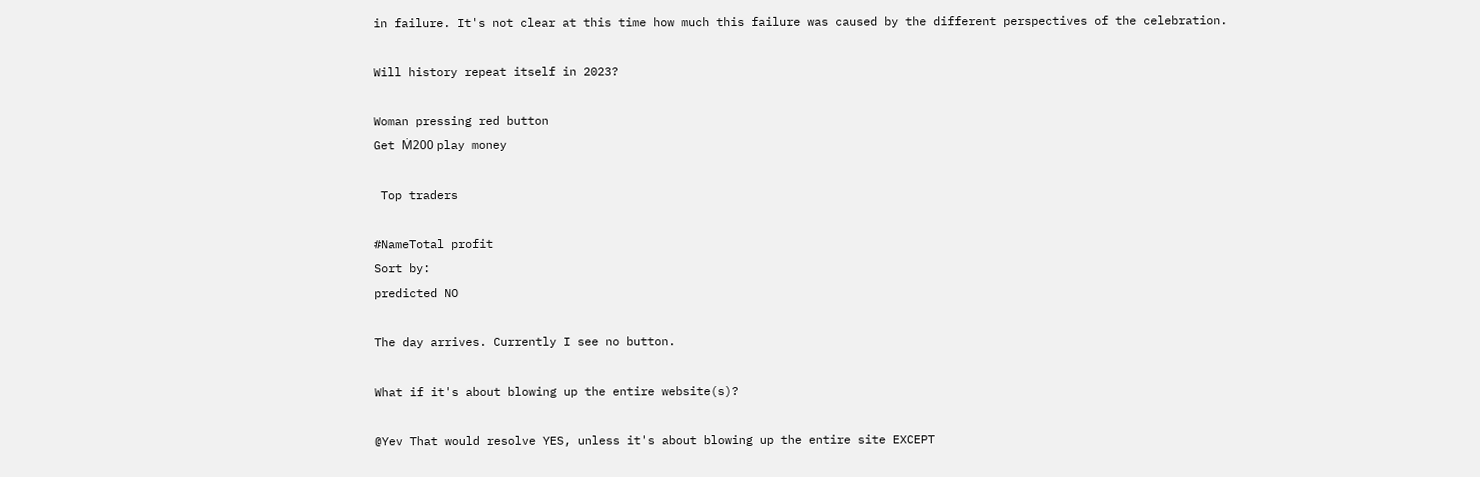in failure. It's not clear at this time how much this failure was caused by the different perspectives of the celebration.

Will history repeat itself in 2023?

Woman pressing red button
Get Ṁ200 play money

 Top traders

#NameTotal profit
Sort by:
predicted NO

The day arrives. Currently I see no button.

What if it's about blowing up the entire website(s)?

@Yev That would resolve YES, unless it's about blowing up the entire site EXCEPT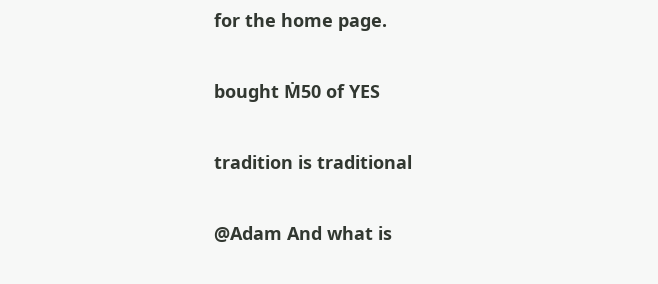for the home page.

bought Ṁ50 of YES

tradition is traditional

@Adam And what is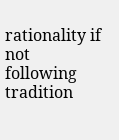rationality if not following tradition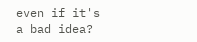even if it's a bad idea?